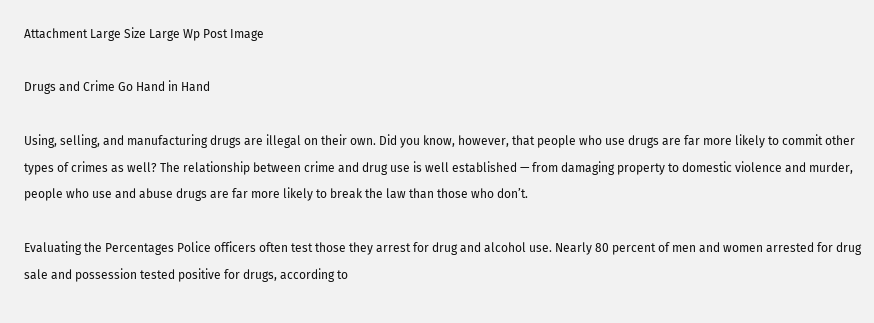Attachment Large Size Large Wp Post Image

Drugs and Crime Go Hand in Hand

Using, selling, and manufacturing drugs are illegal on their own. Did you know, however, that people who use drugs are far more likely to commit other types of crimes as well? The relationship between crime and drug use is well established — from damaging property to domestic violence and murder, people who use and abuse drugs are far more likely to break the law than those who don’t.

Evaluating the Percentages Police officers often test those they arrest for drug and alcohol use. Nearly 80 percent of men and women arrested for drug sale and possession tested positive for drugs, according to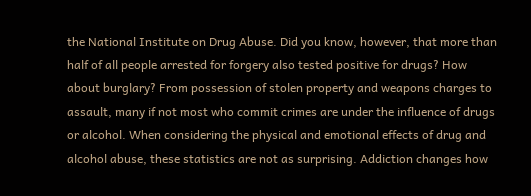the National Institute on Drug Abuse. Did you know, however, that more than half of all people arrested for forgery also tested positive for drugs? How about burglary? From possession of stolen property and weapons charges to assault, many if not most who commit crimes are under the influence of drugs or alcohol. When considering the physical and emotional effects of drug and alcohol abuse, these statistics are not as surprising. Addiction changes how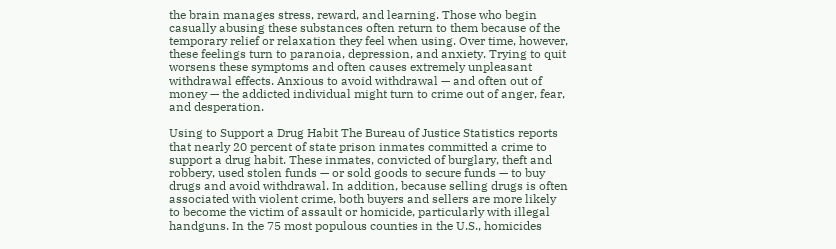the brain manages stress, reward, and learning. Those who begin casually abusing these substances often return to them because of the temporary relief or relaxation they feel when using. Over time, however, these feelings turn to paranoia, depression, and anxiety. Trying to quit worsens these symptoms and often causes extremely unpleasant withdrawal effects. Anxious to avoid withdrawal — and often out of money — the addicted individual might turn to crime out of anger, fear, and desperation.

Using to Support a Drug Habit The Bureau of Justice Statistics reports that nearly 20 percent of state prison inmates committed a crime to support a drug habit. These inmates, convicted of burglary, theft and robbery, used stolen funds — or sold goods to secure funds — to buy drugs and avoid withdrawal. In addition, because selling drugs is often associated with violent crime, both buyers and sellers are more likely to become the victim of assault or homicide, particularly with illegal handguns. In the 75 most populous counties in the U.S., homicides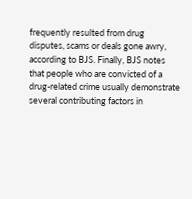frequently resulted from drug disputes, scams or deals gone awry, according to BJS. Finally, BJS notes that people who are convicted of a drug-related crime usually demonstrate several contributing factors in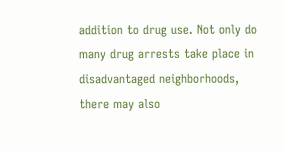addition to drug use. Not only do many drug arrests take place in disadvantaged neighborhoods, there may also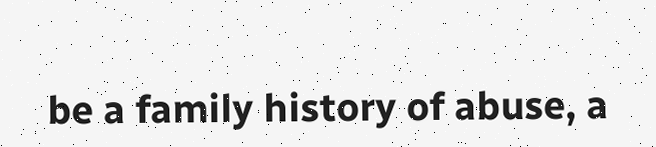be a family history of abuse, a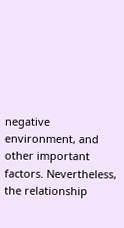negative environment, and other important factors. Nevertheless, the relationship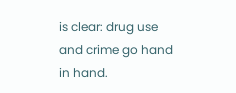is clear: drug use and crime go hand in hand.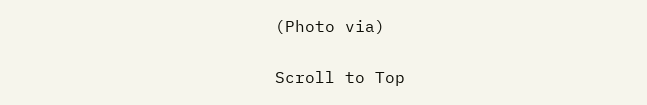(Photo via)

Scroll to Top